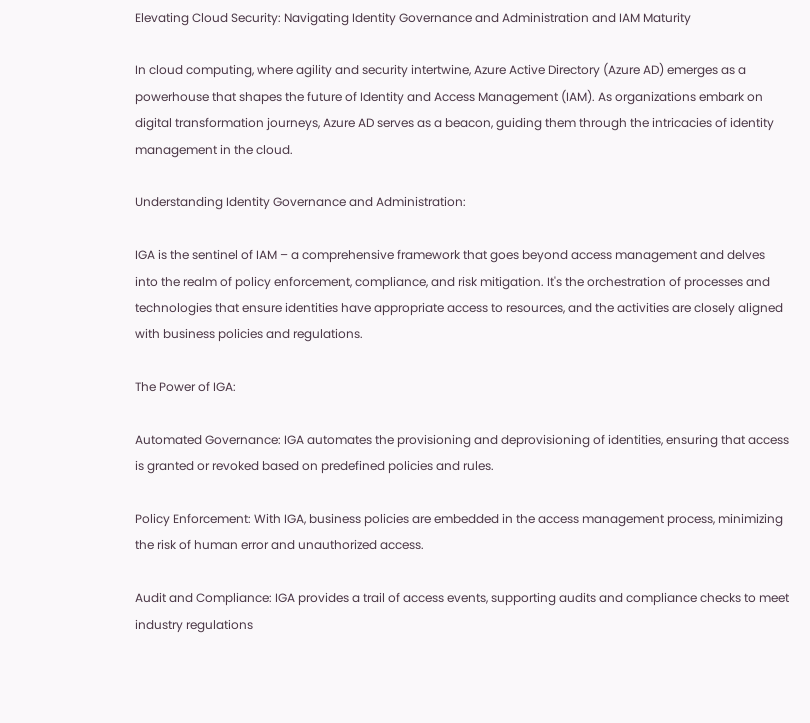Elevating Cloud Security: Navigating Identity Governance and Administration and IAM Maturity

In cloud computing, where agility and security intertwine, Azure Active Directory (Azure AD) emerges as a powerhouse that shapes the future of Identity and Access Management (IAM). As organizations embark on digital transformation journeys, Azure AD serves as a beacon, guiding them through the intricacies of identity management in the cloud.

Understanding Identity Governance and Administration:

IGA is the sentinel of IAM – a comprehensive framework that goes beyond access management and delves into the realm of policy enforcement, compliance, and risk mitigation. It's the orchestration of processes and technologies that ensure identities have appropriate access to resources, and the activities are closely aligned with business policies and regulations.

The Power of IGA:

Automated Governance: IGA automates the provisioning and deprovisioning of identities, ensuring that access is granted or revoked based on predefined policies and rules.

Policy Enforcement: With IGA, business policies are embedded in the access management process, minimizing the risk of human error and unauthorized access.

Audit and Compliance: IGA provides a trail of access events, supporting audits and compliance checks to meet industry regulations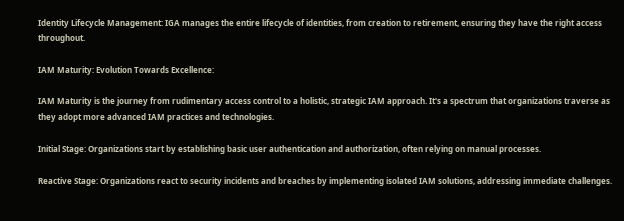Identity Lifecycle Management: IGA manages the entire lifecycle of identities, from creation to retirement, ensuring they have the right access throughout.

IAM Maturity: Evolution Towards Excellence:

IAM Maturity is the journey from rudimentary access control to a holistic, strategic IAM approach. It's a spectrum that organizations traverse as they adopt more advanced IAM practices and technologies.

Initial Stage: Organizations start by establishing basic user authentication and authorization, often relying on manual processes.

Reactive Stage: Organizations react to security incidents and breaches by implementing isolated IAM solutions, addressing immediate challenges.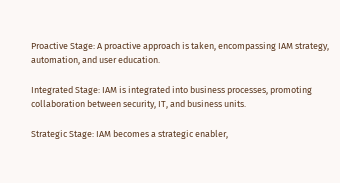Proactive Stage: A proactive approach is taken, encompassing IAM strategy, automation, and user education.

Integrated Stage: IAM is integrated into business processes, promoting collaboration between security, IT, and business units.

Strategic Stage: IAM becomes a strategic enabler,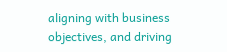aligning with business objectives, and driving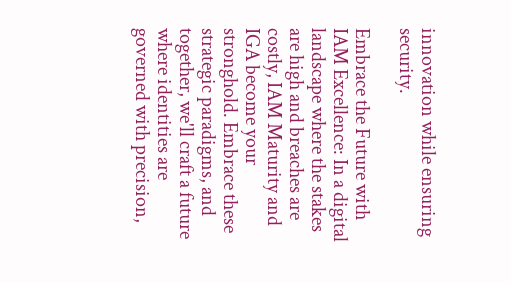innovation while ensuring security.

Embrace the Future with IAM Excellence: In a digital landscape where the stakes are high and breaches are costly, IAM Maturity and IGA become your stronghold. Embrace these strategic paradigms, and together, we'll craft a future where identities are governed with precision,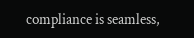compliance is seamless,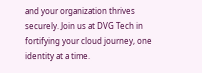and your organization thrives securely. Join us at DVG Tech in fortifying your cloud journey, one identity at a time.